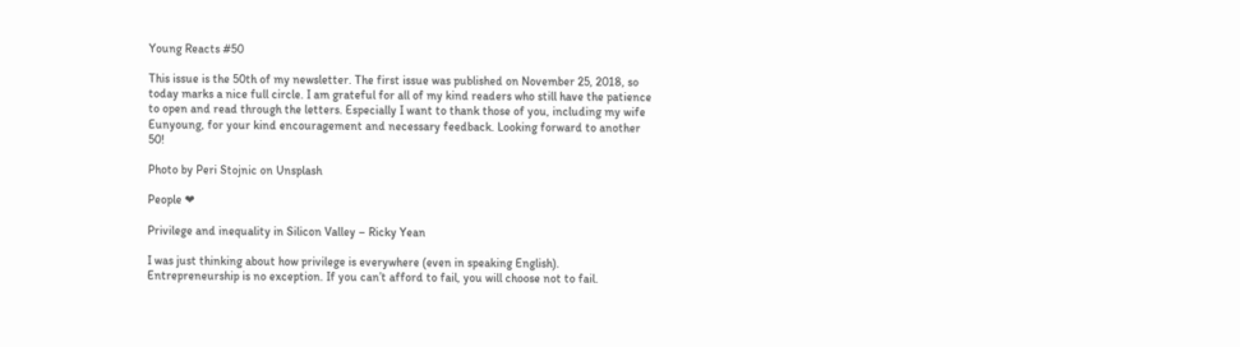Young Reacts #50

This issue is the 50th of my newsletter. The first issue was published on November 25, 2018, so today marks a nice full circle. I am grateful for all of my kind readers who still have the patience to open and read through the letters. Especially I want to thank those of you, including my wife Eunyoung, for your kind encouragement and necessary feedback. Looking forward to another 50!

Photo by Peri Stojnic on Unsplash

People ❤

Privilege and inequality in Silicon Valley – Ricky Yean

I was just thinking about how privilege is everywhere (even in speaking English). Entrepreneurship is no exception. If you can’t afford to fail, you will choose not to fail.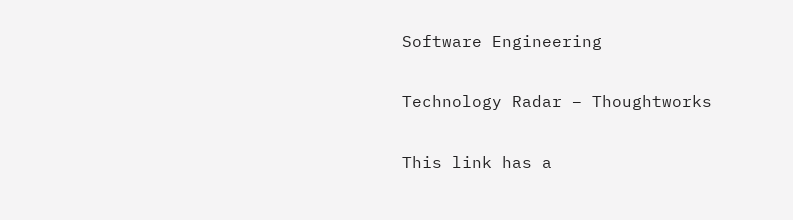Software Engineering

Technology Radar – Thoughtworks

This link has a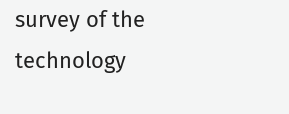survey of the technology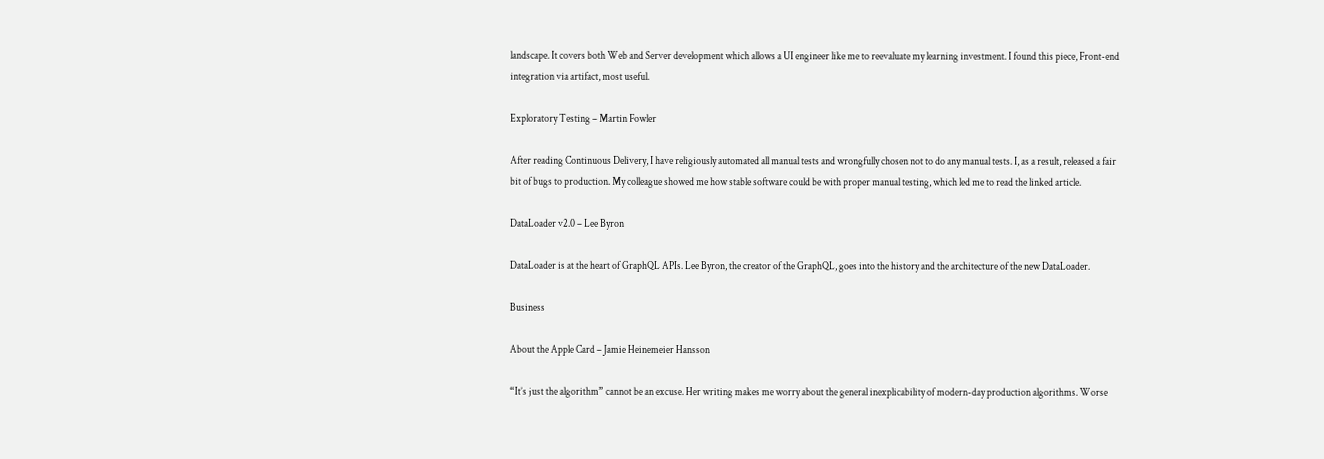landscape. It covers both Web and Server development which allows a UI engineer like me to reevaluate my learning investment. I found this piece, Front-end integration via artifact, most useful.

Exploratory Testing – Martin Fowler

After reading Continuous Delivery, I have religiously automated all manual tests and wrongfully chosen not to do any manual tests. I, as a result, released a fair bit of bugs to production. My colleague showed me how stable software could be with proper manual testing, which led me to read the linked article.

DataLoader v2.0 – Lee Byron

DataLoader is at the heart of GraphQL APIs. Lee Byron, the creator of the GraphQL, goes into the history and the architecture of the new DataLoader.

Business

About the Apple Card – Jamie Heinemeier Hansson

“It’s just the algorithm” cannot be an excuse. Her writing makes me worry about the general inexplicability of modern-day production algorithms. Worse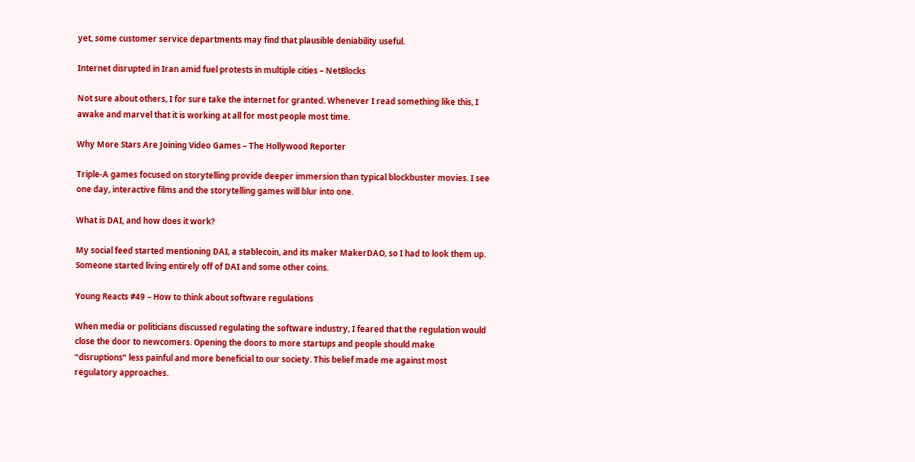yet, some customer service departments may find that plausible deniability useful.

Internet disrupted in Iran amid fuel protests in multiple cities – NetBlocks

Not sure about others, I for sure take the internet for granted. Whenever I read something like this, I awake and marvel that it is working at all for most people most time.

Why More Stars Are Joining Video Games – The Hollywood Reporter

Triple-A games focused on storytelling provide deeper immersion than typical blockbuster movies. I see one day, interactive films and the storytelling games will blur into one.

What is DAI, and how does it work?

My social feed started mentioning DAI, a stablecoin, and its maker MakerDAO, so I had to look them up. Someone started living entirely off of DAI and some other coins.

Young Reacts #49 – How to think about software regulations

When media or politicians discussed regulating the software industry, I feared that the regulation would close the door to newcomers. Opening the doors to more startups and people should make “disruptions” less painful and more beneficial to our society. This belief made me against most regulatory approaches.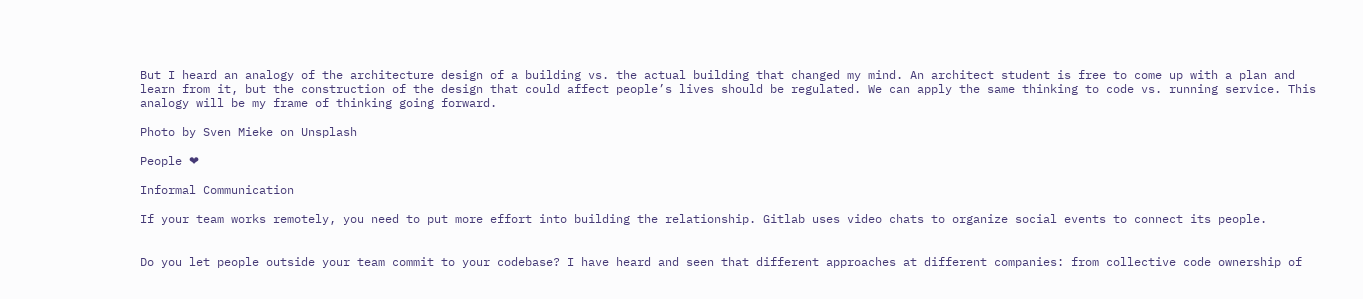But I heard an analogy of the architecture design of a building vs. the actual building that changed my mind. An architect student is free to come up with a plan and learn from it, but the construction of the design that could affect people’s lives should be regulated. We can apply the same thinking to code vs. running service. This analogy will be my frame of thinking going forward.

Photo by Sven Mieke on Unsplash

People ❤

Informal Communication

If your team works remotely, you need to put more effort into building the relationship. Gitlab uses video chats to organize social events to connect its people.


Do you let people outside your team commit to your codebase? I have heard and seen that different approaches at different companies: from collective code ownership of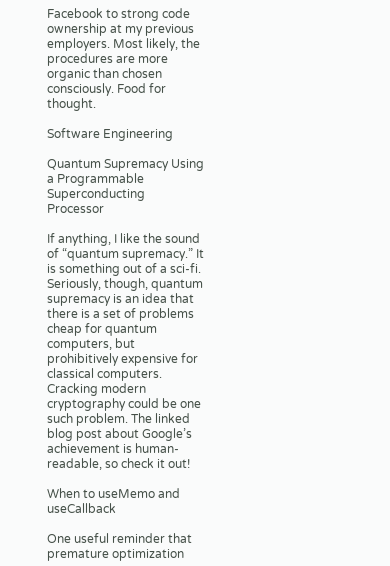Facebook to strong code ownership at my previous employers. Most likely, the procedures are more organic than chosen consciously. Food for thought.

Software Engineering

Quantum Supremacy Using a Programmable Superconducting Processor

If anything, I like the sound of “quantum supremacy.” It is something out of a sci-fi. Seriously, though, quantum supremacy is an idea that there is a set of problems cheap for quantum computers, but prohibitively expensive for classical computers. Cracking modern cryptography could be one such problem. The linked blog post about Google’s achievement is human-readable, so check it out!

When to useMemo and useCallback

One useful reminder that premature optimization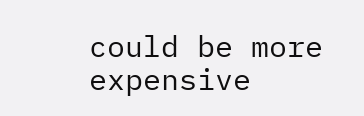could be more expensive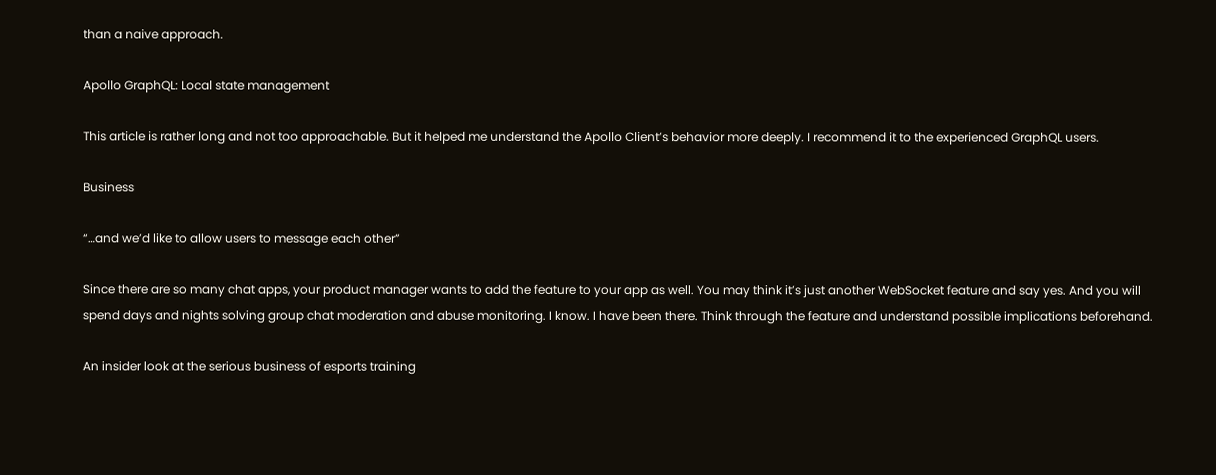than a naive approach.

Apollo GraphQL: Local state management

This article is rather long and not too approachable. But it helped me understand the Apollo Client’s behavior more deeply. I recommend it to the experienced GraphQL users.

Business

“…and we’d like to allow users to message each other”

Since there are so many chat apps, your product manager wants to add the feature to your app as well. You may think it’s just another WebSocket feature and say yes. And you will spend days and nights solving group chat moderation and abuse monitoring. I know. I have been there. Think through the feature and understand possible implications beforehand.

An insider look at the serious business of esports training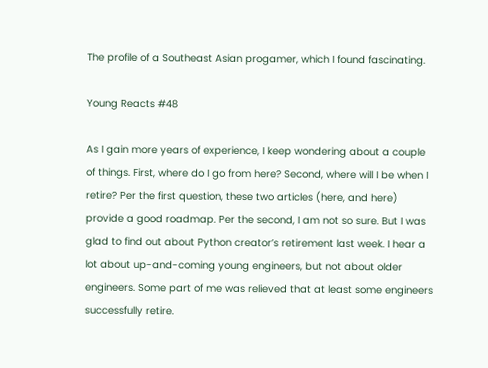The profile of a Southeast Asian progamer, which I found fascinating.

Young Reacts #48

As I gain more years of experience, I keep wondering about a couple of things. First, where do I go from here? Second, where will I be when I retire? Per the first question, these two articles (here, and here) provide a good roadmap. Per the second, I am not so sure. But I was glad to find out about Python creator’s retirement last week. I hear a lot about up-and-coming young engineers, but not about older engineers. Some part of me was relieved that at least some engineers successfully retire.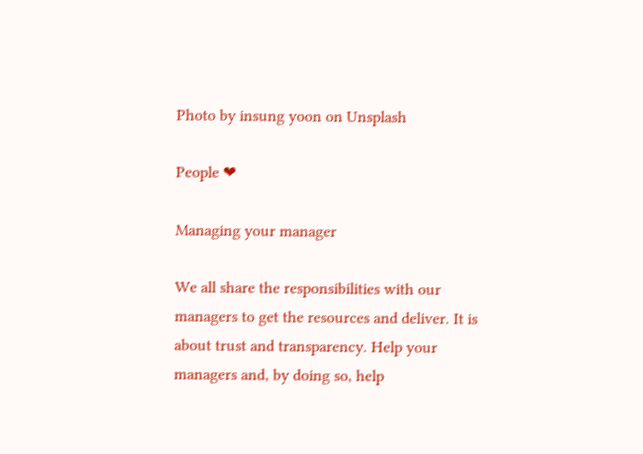Photo by insung yoon on Unsplash

People ❤

Managing your manager

We all share the responsibilities with our managers to get the resources and deliver. It is about trust and transparency. Help your managers and, by doing so, help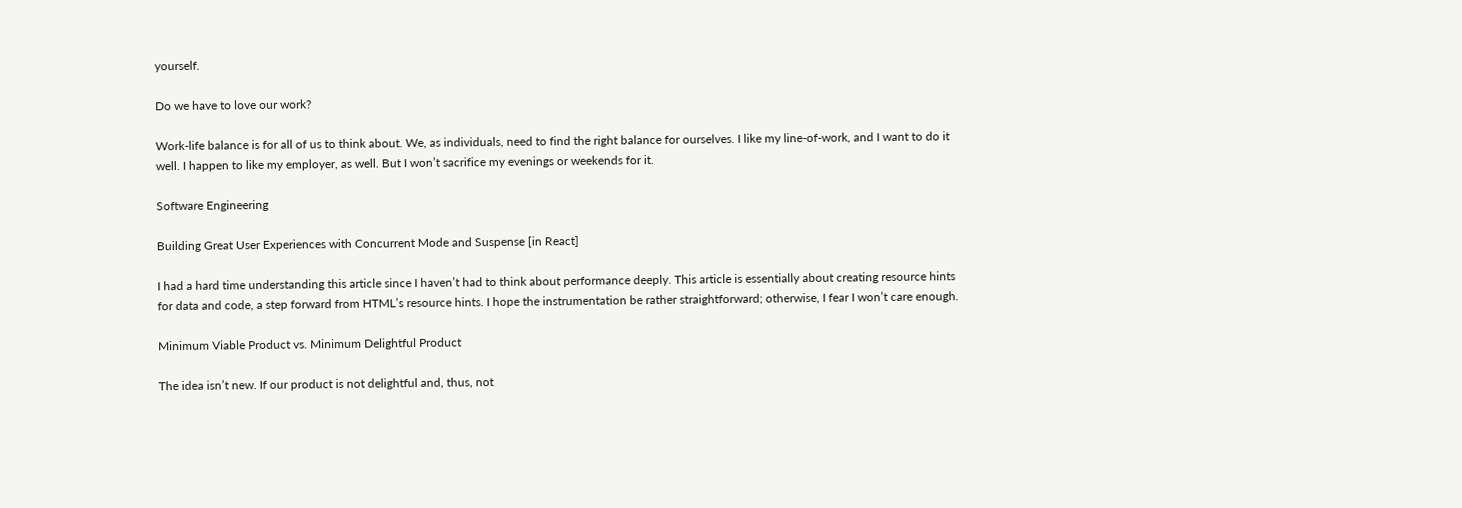yourself.

Do we have to love our work?

Work-life balance is for all of us to think about. We, as individuals, need to find the right balance for ourselves. I like my line-of-work, and I want to do it well. I happen to like my employer, as well. But I won’t sacrifice my evenings or weekends for it.

Software Engineering

Building Great User Experiences with Concurrent Mode and Suspense [in React]

I had a hard time understanding this article since I haven’t had to think about performance deeply. This article is essentially about creating resource hints for data and code, a step forward from HTML’s resource hints. I hope the instrumentation be rather straightforward; otherwise, I fear I won’t care enough.

Minimum Viable Product vs. Minimum Delightful Product

The idea isn’t new. If our product is not delightful and, thus, not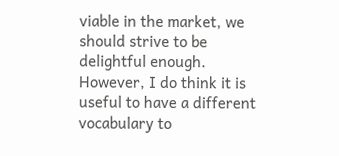viable in the market, we should strive to be delightful enough. However, I do think it is useful to have a different vocabulary to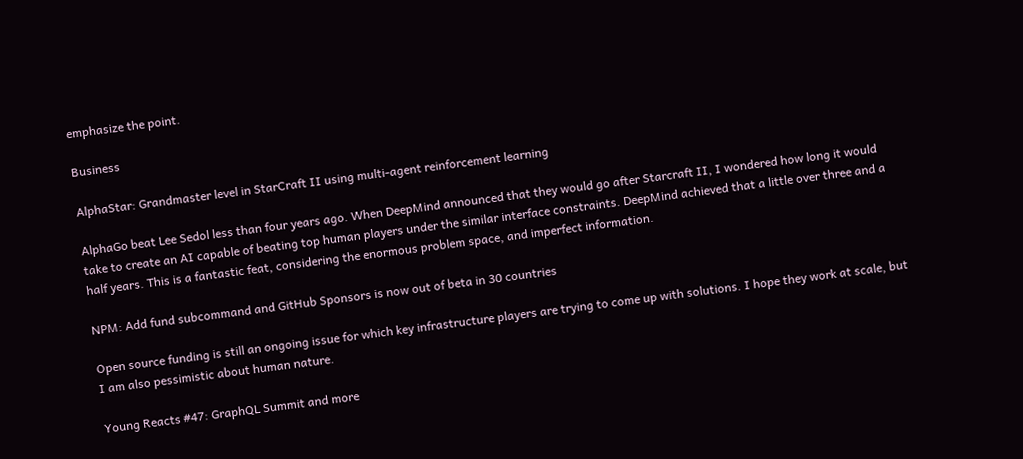emphasize the point.

Business

AlphaStar: Grandmaster level in StarCraft II using multi-agent reinforcement learning

AlphaGo beat Lee Sedol less than four years ago. When DeepMind announced that they would go after Starcraft II, I wondered how long it would take to create an AI capable of beating top human players under the similar interface constraints. DeepMind achieved that a little over three and a half years. This is a fantastic feat, considering the enormous problem space, and imperfect information.

NPM: Add fund subcommand and GitHub Sponsors is now out of beta in 30 countries

Open source funding is still an ongoing issue for which key infrastructure players are trying to come up with solutions. I hope they work at scale, but I am also pessimistic about human nature.

Young Reacts #47: GraphQL Summit and more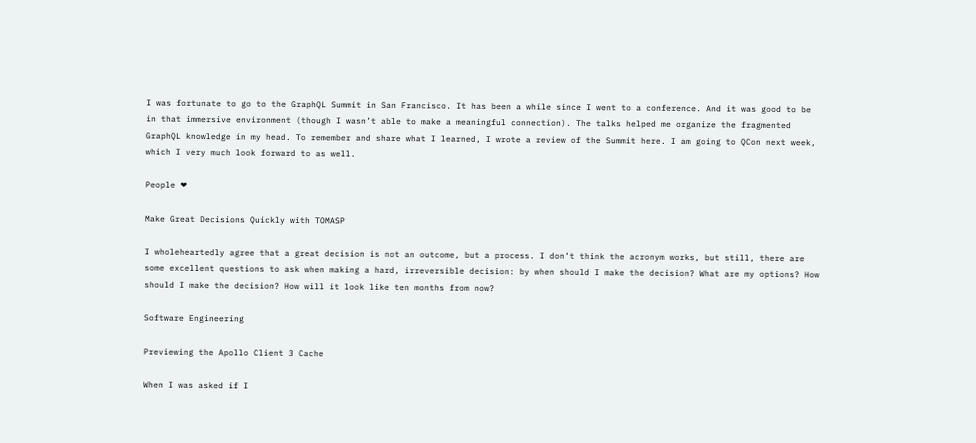I was fortunate to go to the GraphQL Summit in San Francisco. It has been a while since I went to a conference. And it was good to be in that immersive environment (though I wasn’t able to make a meaningful connection). The talks helped me organize the fragmented GraphQL knowledge in my head. To remember and share what I learned, I wrote a review of the Summit here. I am going to QCon next week, which I very much look forward to as well.

People ❤

Make Great Decisions Quickly with TOMASP

I wholeheartedly agree that a great decision is not an outcome, but a process. I don’t think the acronym works, but still, there are some excellent questions to ask when making a hard, irreversible decision: by when should I make the decision? What are my options? How should I make the decision? How will it look like ten months from now?

Software Engineering

Previewing the Apollo Client 3 Cache

When I was asked if I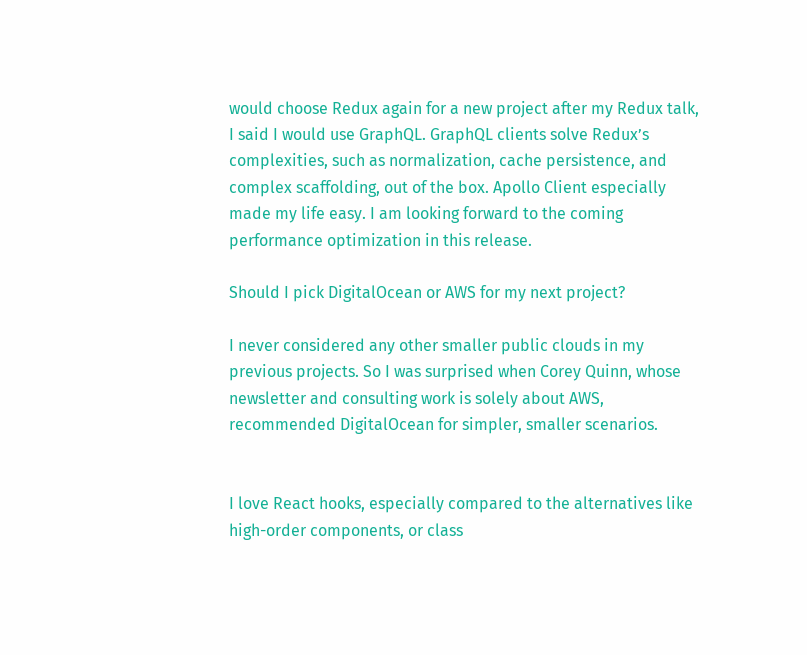would choose Redux again for a new project after my Redux talk, I said I would use GraphQL. GraphQL clients solve Redux’s complexities, such as normalization, cache persistence, and complex scaffolding, out of the box. Apollo Client especially made my life easy. I am looking forward to the coming performance optimization in this release.

Should I pick DigitalOcean or AWS for my next project?

I never considered any other smaller public clouds in my previous projects. So I was surprised when Corey Quinn, whose newsletter and consulting work is solely about AWS, recommended DigitalOcean for simpler, smaller scenarios.


I love React hooks, especially compared to the alternatives like high-order components, or class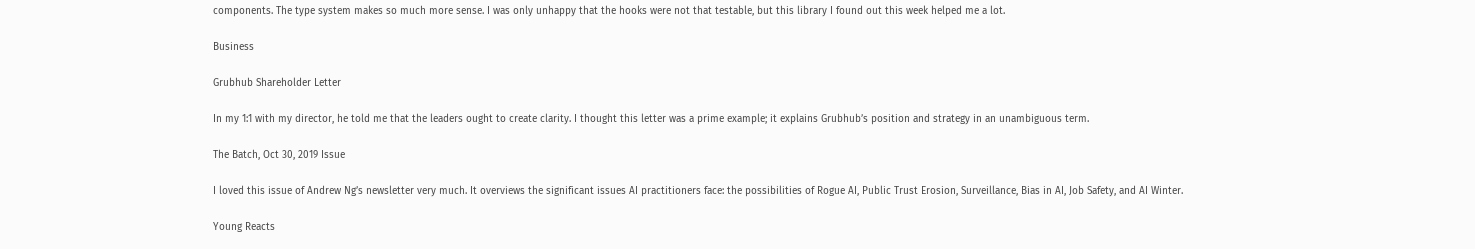components. The type system makes so much more sense. I was only unhappy that the hooks were not that testable, but this library I found out this week helped me a lot.

Business

Grubhub Shareholder Letter

In my 1:1 with my director, he told me that the leaders ought to create clarity. I thought this letter was a prime example; it explains Grubhub’s position and strategy in an unambiguous term.

The Batch, Oct 30, 2019 Issue

I loved this issue of Andrew Ng’s newsletter very much. It overviews the significant issues AI practitioners face: the possibilities of Rogue AI, Public Trust Erosion, Surveillance, Bias in AI, Job Safety, and AI Winter.

Young Reacts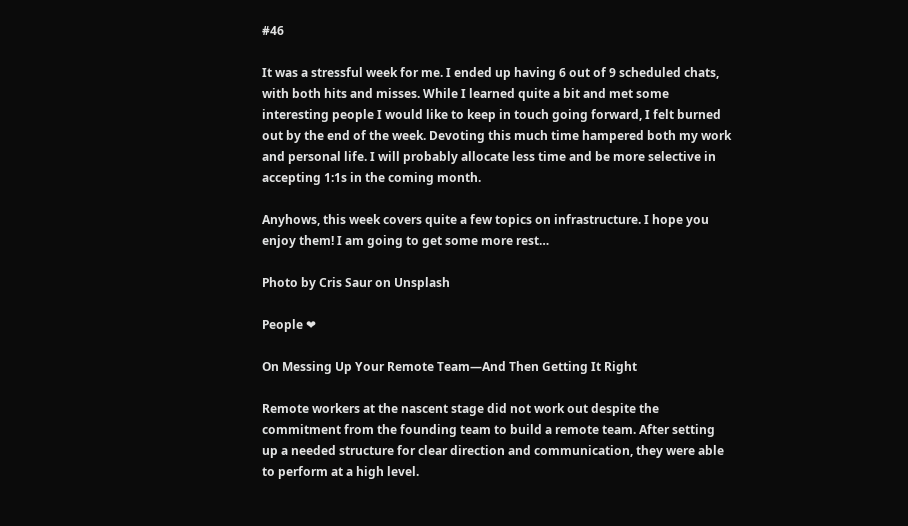#46

It was a stressful week for me. I ended up having 6 out of 9 scheduled chats, with both hits and misses. While I learned quite a bit and met some interesting people I would like to keep in touch going forward, I felt burned out by the end of the week. Devoting this much time hampered both my work and personal life. I will probably allocate less time and be more selective in accepting 1:1s in the coming month.

Anyhows, this week covers quite a few topics on infrastructure. I hope you enjoy them! I am going to get some more rest…

Photo by Cris Saur on Unsplash

People ❤

On Messing Up Your Remote Team—And Then Getting It Right

Remote workers at the nascent stage did not work out despite the commitment from the founding team to build a remote team. After setting up a needed structure for clear direction and communication, they were able to perform at a high level.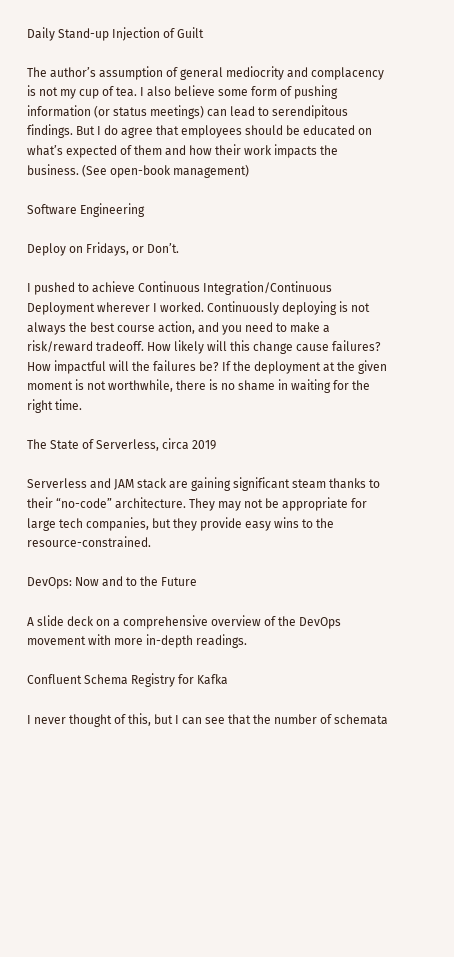Daily Stand-up Injection of Guilt

The author’s assumption of general mediocrity and complacency is not my cup of tea. I also believe some form of pushing information (or status meetings) can lead to serendipitous findings. But I do agree that employees should be educated on what’s expected of them and how their work impacts the business. (See open-book management)

Software Engineering

Deploy on Fridays, or Don’t.

I pushed to achieve Continuous Integration/Continuous Deployment wherever I worked. Continuously deploying is not always the best course action, and you need to make a risk/reward tradeoff. How likely will this change cause failures? How impactful will the failures be? If the deployment at the given moment is not worthwhile, there is no shame in waiting for the right time.

The State of Serverless, circa 2019

Serverless and JAM stack are gaining significant steam thanks to their “no-code” architecture. They may not be appropriate for large tech companies, but they provide easy wins to the resource-constrained.

DevOps: Now and to the Future

A slide deck on a comprehensive overview of the DevOps movement with more in-depth readings.

Confluent Schema Registry for Kafka

I never thought of this, but I can see that the number of schemata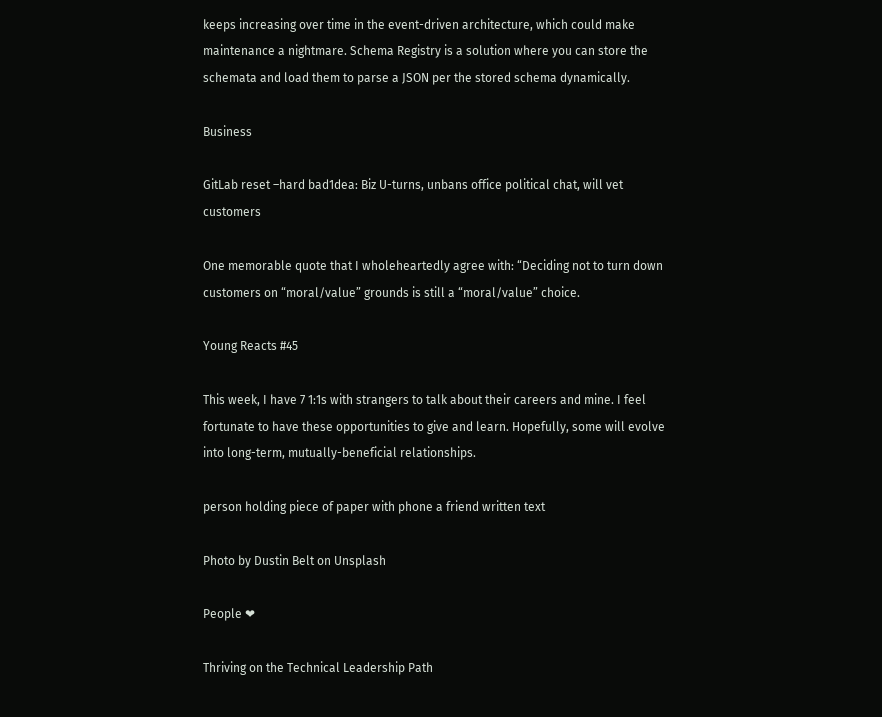keeps increasing over time in the event-driven architecture, which could make maintenance a nightmare. Schema Registry is a solution where you can store the schemata and load them to parse a JSON per the stored schema dynamically.

Business

GitLab reset –hard bad1dea: Biz U-turns, unbans office political chat, will vet customers

One memorable quote that I wholeheartedly agree with: “Deciding not to turn down customers on “moral/value” grounds is still a “moral/value” choice.

Young Reacts #45

This week, I have 7 1:1s with strangers to talk about their careers and mine. I feel fortunate to have these opportunities to give and learn. Hopefully, some will evolve into long-term, mutually-beneficial relationships.

person holding piece of paper with phone a friend written text

Photo by Dustin Belt on Unsplash

People ❤

Thriving on the Technical Leadership Path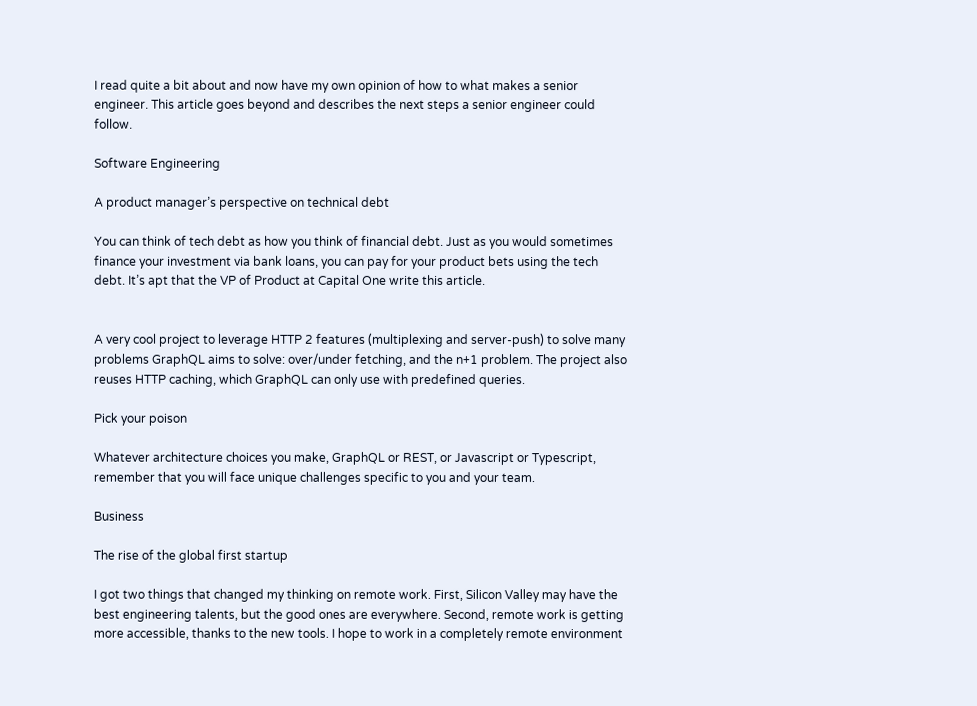I read quite a bit about and now have my own opinion of how to what makes a senior engineer. This article goes beyond and describes the next steps a senior engineer could follow.

Software Engineering

A product manager’s perspective on technical debt

You can think of tech debt as how you think of financial debt. Just as you would sometimes finance your investment via bank loans, you can pay for your product bets using the tech debt. It’s apt that the VP of Product at Capital One write this article.


A very cool project to leverage HTTP 2 features (multiplexing and server-push) to solve many problems GraphQL aims to solve: over/under fetching, and the n+1 problem. The project also reuses HTTP caching, which GraphQL can only use with predefined queries.

Pick your poison

Whatever architecture choices you make, GraphQL or REST, or Javascript or Typescript, remember that you will face unique challenges specific to you and your team.

Business

The rise of the global first startup

I got two things that changed my thinking on remote work. First, Silicon Valley may have the best engineering talents, but the good ones are everywhere. Second, remote work is getting more accessible, thanks to the new tools. I hope to work in a completely remote environment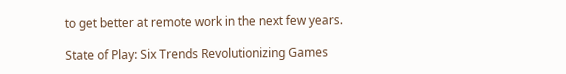to get better at remote work in the next few years.

State of Play: Six Trends Revolutionizing Games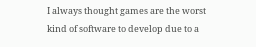I always thought games are the worst kind of software to develop due to a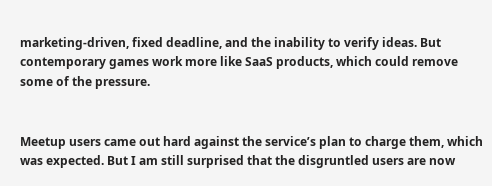marketing-driven, fixed deadline, and the inability to verify ideas. But contemporary games work more like SaaS products, which could remove some of the pressure.


Meetup users came out hard against the service’s plan to charge them, which was expected. But I am still surprised that the disgruntled users are now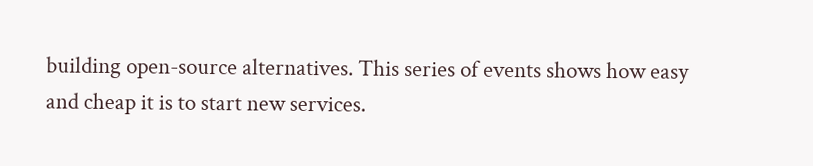building open-source alternatives. This series of events shows how easy and cheap it is to start new services.